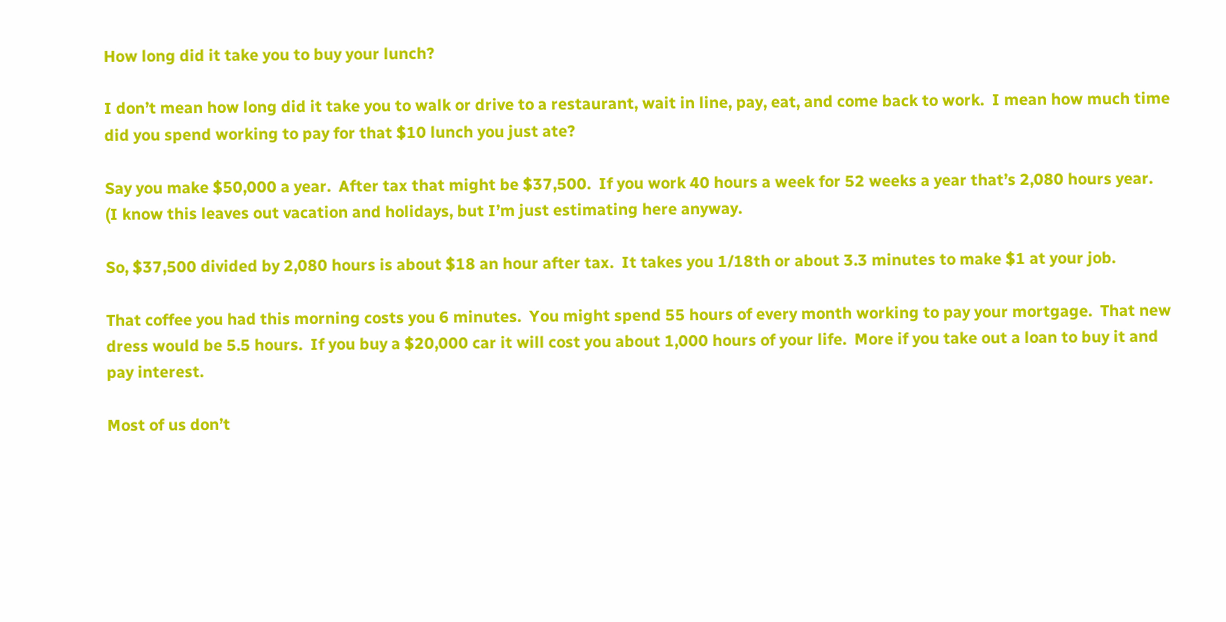How long did it take you to buy your lunch?

I don’t mean how long did it take you to walk or drive to a restaurant, wait in line, pay, eat, and come back to work.  I mean how much time did you spend working to pay for that $10 lunch you just ate?

Say you make $50,000 a year.  After tax that might be $37,500.  If you work 40 hours a week for 52 weeks a year that’s 2,080 hours year.  (I know this leaves out vacation and holidays, but I’m just estimating here anyway.

So, $37,500 divided by 2,080 hours is about $18 an hour after tax.  It takes you 1/18th or about 3.3 minutes to make $1 at your job.

That coffee you had this morning costs you 6 minutes.  You might spend 55 hours of every month working to pay your mortgage.  That new dress would be 5.5 hours.  If you buy a $20,000 car it will cost you about 1,000 hours of your life.  More if you take out a loan to buy it and pay interest.

Most of us don’t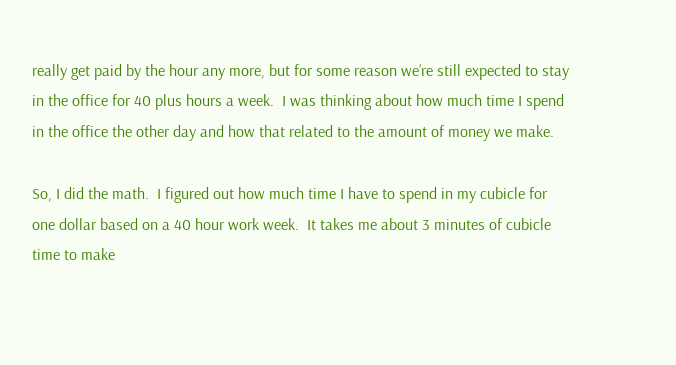really get paid by the hour any more, but for some reason we’re still expected to stay in the office for 40 plus hours a week.  I was thinking about how much time I spend in the office the other day and how that related to the amount of money we make.

So, I did the math.  I figured out how much time I have to spend in my cubicle for one dollar based on a 40 hour work week.  It takes me about 3 minutes of cubicle time to make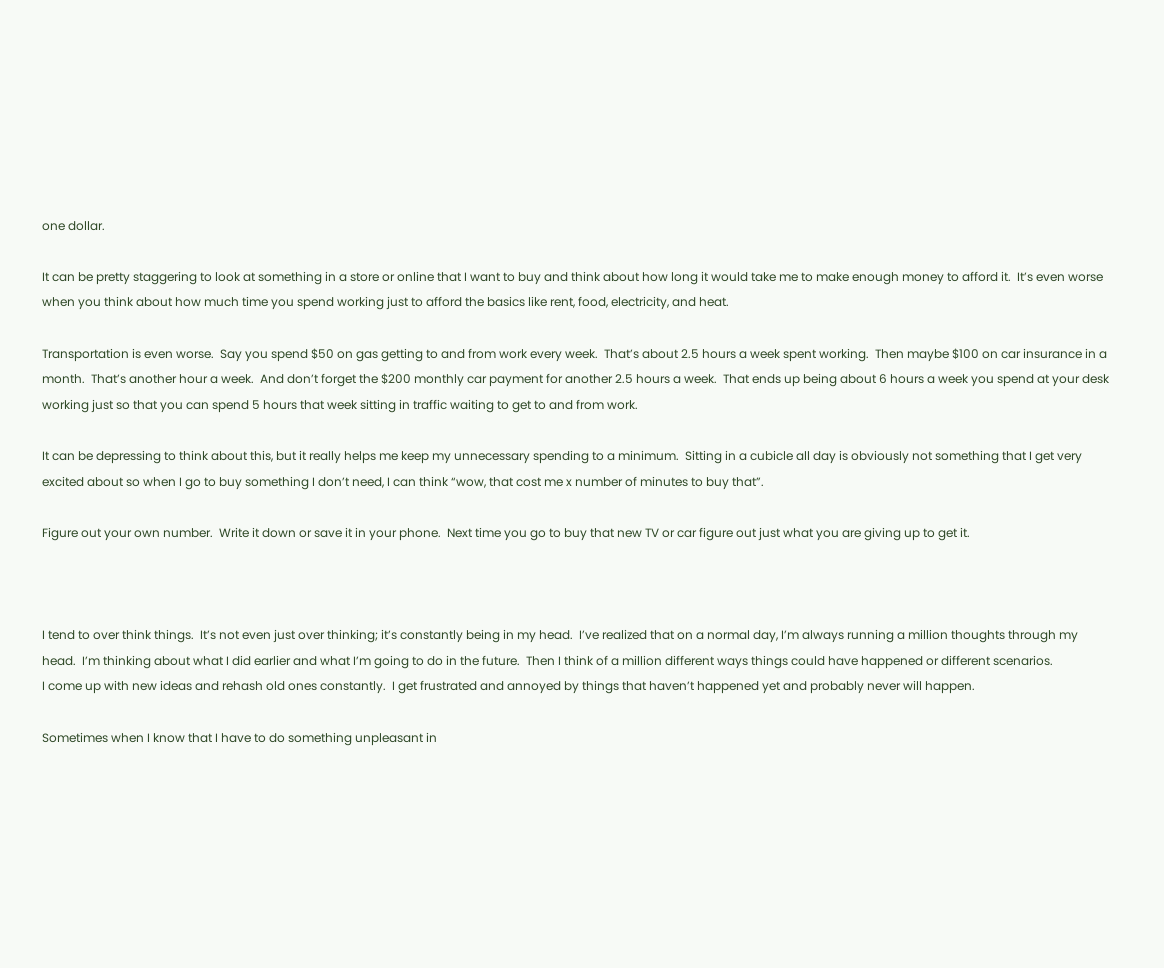one dollar.

It can be pretty staggering to look at something in a store or online that I want to buy and think about how long it would take me to make enough money to afford it.  It’s even worse when you think about how much time you spend working just to afford the basics like rent, food, electricity, and heat.

Transportation is even worse.  Say you spend $50 on gas getting to and from work every week.  That’s about 2.5 hours a week spent working.  Then maybe $100 on car insurance in a month.  That’s another hour a week.  And don’t forget the $200 monthly car payment for another 2.5 hours a week.  That ends up being about 6 hours a week you spend at your desk working just so that you can spend 5 hours that week sitting in traffic waiting to get to and from work.

It can be depressing to think about this, but it really helps me keep my unnecessary spending to a minimum.  Sitting in a cubicle all day is obviously not something that I get very excited about so when I go to buy something I don’t need, I can think “wow, that cost me x number of minutes to buy that”.

Figure out your own number.  Write it down or save it in your phone.  Next time you go to buy that new TV or car figure out just what you are giving up to get it.



I tend to over think things.  It’s not even just over thinking; it’s constantly being in my head.  I’ve realized that on a normal day, I’m always running a million thoughts through my head.  I’m thinking about what I did earlier and what I’m going to do in the future.  Then I think of a million different ways things could have happened or different scenarios.
I come up with new ideas and rehash old ones constantly.  I get frustrated and annoyed by things that haven’t happened yet and probably never will happen.

Sometimes when I know that I have to do something unpleasant in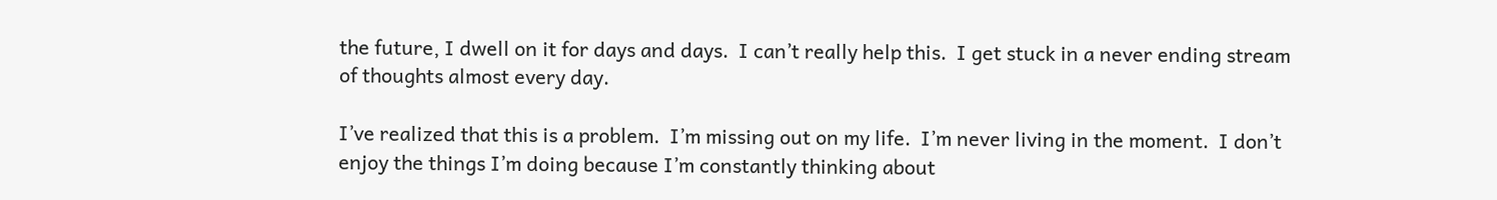the future, I dwell on it for days and days.  I can’t really help this.  I get stuck in a never ending stream of thoughts almost every day.

I’ve realized that this is a problem.  I’m missing out on my life.  I’m never living in the moment.  I don’t enjoy the things I’m doing because I’m constantly thinking about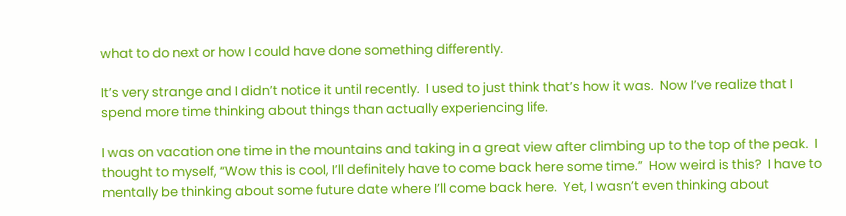what to do next or how I could have done something differently.

It’s very strange and I didn’t notice it until recently.  I used to just think that’s how it was.  Now I’ve realize that I spend more time thinking about things than actually experiencing life.

I was on vacation one time in the mountains and taking in a great view after climbing up to the top of the peak.  I thought to myself, “Wow this is cool, I’ll definitely have to come back here some time.”  How weird is this?  I have to mentally be thinking about some future date where I’ll come back here.  Yet, I wasn’t even thinking about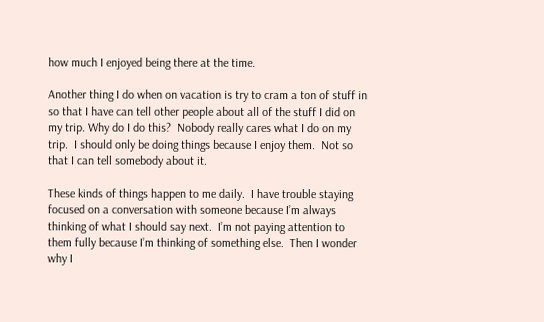how much I enjoyed being there at the time.

Another thing I do when on vacation is try to cram a ton of stuff in so that I have can tell other people about all of the stuff I did on my trip. Why do I do this?  Nobody really cares what I do on my trip.  I should only be doing things because I enjoy them.  Not so that I can tell somebody about it.

These kinds of things happen to me daily.  I have trouble staying focused on a conversation with someone because I’m always thinking of what I should say next.  I’m not paying attention to them fully because I’m thinking of something else.  Then I wonder why I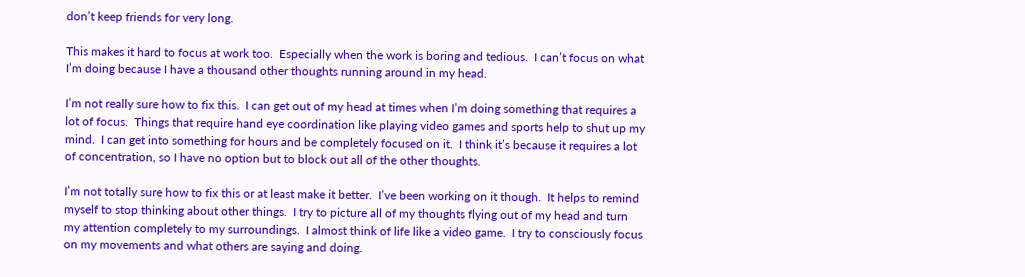don’t keep friends for very long.

This makes it hard to focus at work too.  Especially when the work is boring and tedious.  I can’t focus on what I’m doing because I have a thousand other thoughts running around in my head.

I’m not really sure how to fix this.  I can get out of my head at times when I’m doing something that requires a lot of focus.  Things that require hand eye coordination like playing video games and sports help to shut up my mind.  I can get into something for hours and be completely focused on it.  I think it’s because it requires a lot of concentration, so I have no option but to block out all of the other thoughts.

I’m not totally sure how to fix this or at least make it better.  I’ve been working on it though.  It helps to remind myself to stop thinking about other things.  I try to picture all of my thoughts flying out of my head and turn my attention completely to my surroundings.  I almost think of life like a video game.  I try to consciously focus on my movements and what others are saying and doing.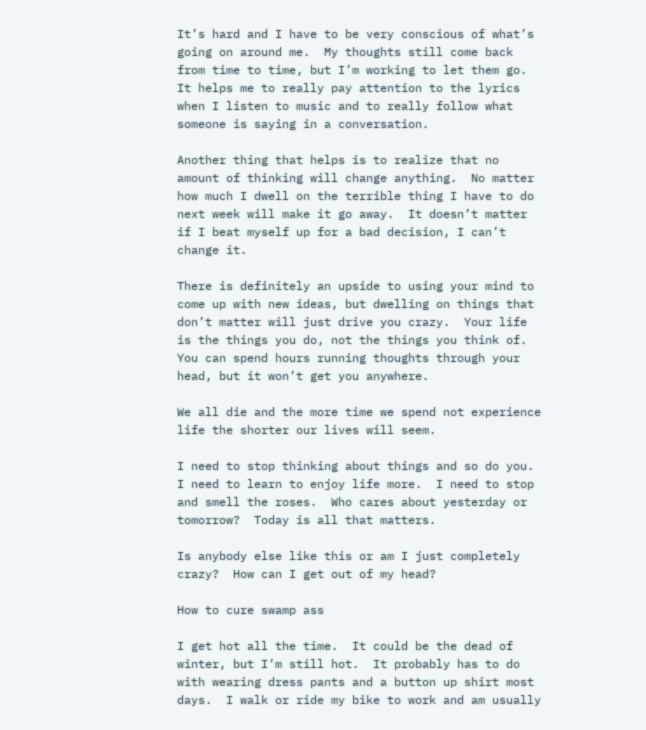It’s hard and I have to be very conscious of what’s going on around me.  My thoughts still come back from time to time, but I’m working to let them go.  It helps me to really pay attention to the lyrics when I listen to music and to really follow what someone is saying in a conversation.

Another thing that helps is to realize that no amount of thinking will change anything.  No matter how much I dwell on the terrible thing I have to do next week will make it go away.  It doesn’t matter if I beat myself up for a bad decision, I can’t change it.

There is definitely an upside to using your mind to come up with new ideas, but dwelling on things that don’t matter will just drive you crazy.  Your life is the things you do, not the things you think of.  You can spend hours running thoughts through your head, but it won’t get you anywhere.

We all die and the more time we spend not experience life the shorter our lives will seem.

I need to stop thinking about things and so do you.  I need to learn to enjoy life more.  I need to stop and smell the roses.  Who cares about yesterday or tomorrow?  Today is all that matters.

Is anybody else like this or am I just completely crazy?  How can I get out of my head?

How to cure swamp ass

I get hot all the time.  It could be the dead of winter, but I’m still hot.  It probably has to do with wearing dress pants and a button up shirt most days.  I walk or ride my bike to work and am usually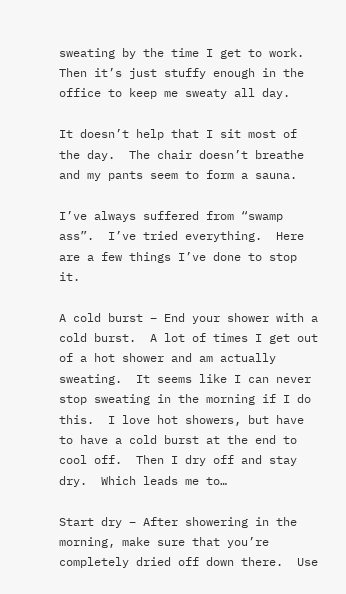sweating by the time I get to work.  Then it’s just stuffy enough in the office to keep me sweaty all day.

It doesn’t help that I sit most of the day.  The chair doesn’t breathe and my pants seem to form a sauna.

I’ve always suffered from “swamp ass”.  I’ve tried everything.  Here are a few things I’ve done to stop it.

A cold burst – End your shower with a cold burst.  A lot of times I get out of a hot shower and am actually sweating.  It seems like I can never stop sweating in the morning if I do this.  I love hot showers, but have to have a cold burst at the end to cool off.  Then I dry off and stay dry.  Which leads me to…

Start dry – After showering in the morning, make sure that you’re completely dried off down there.  Use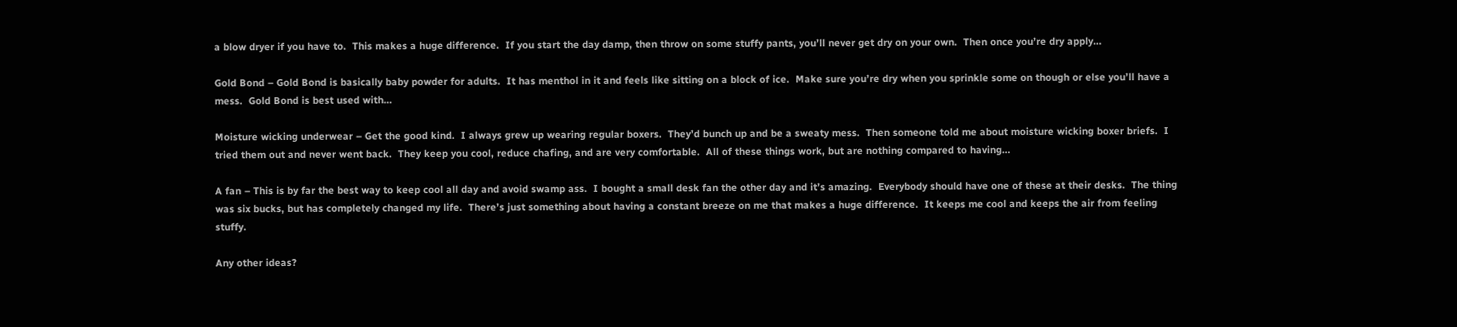a blow dryer if you have to.  This makes a huge difference.  If you start the day damp, then throw on some stuffy pants, you’ll never get dry on your own.  Then once you’re dry apply…

Gold Bond – Gold Bond is basically baby powder for adults.  It has menthol in it and feels like sitting on a block of ice.  Make sure you’re dry when you sprinkle some on though or else you’ll have a mess.  Gold Bond is best used with…

Moisture wicking underwear – Get the good kind.  I always grew up wearing regular boxers.  They’d bunch up and be a sweaty mess.  Then someone told me about moisture wicking boxer briefs.  I tried them out and never went back.  They keep you cool, reduce chafing, and are very comfortable.  All of these things work, but are nothing compared to having…

A fan – This is by far the best way to keep cool all day and avoid swamp ass.  I bought a small desk fan the other day and it’s amazing.  Everybody should have one of these at their desks.  The thing was six bucks, but has completely changed my life.  There’s just something about having a constant breeze on me that makes a huge difference.  It keeps me cool and keeps the air from feeling stuffy.

Any other ideas?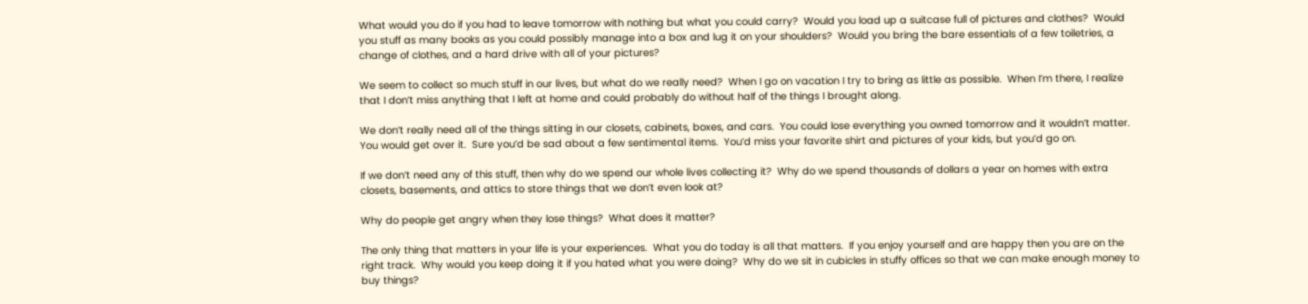What would you do if you had to leave tomorrow with nothing but what you could carry?  Would you load up a suitcase full of pictures and clothes?  Would you stuff as many books as you could possibly manage into a box and lug it on your shoulders?  Would you bring the bare essentials of a few toiletries, a change of clothes, and a hard drive with all of your pictures?

We seem to collect so much stuff in our lives, but what do we really need?  When I go on vacation I try to bring as little as possible.  When I’m there, I realize that I don’t miss anything that I left at home and could probably do without half of the things I brought along.

We don’t really need all of the things sitting in our closets, cabinets, boxes, and cars.  You could lose everything you owned tomorrow and it wouldn’t matter.  You would get over it.  Sure you’d be sad about a few sentimental items.  You’d miss your favorite shirt and pictures of your kids, but you’d go on.

If we don’t need any of this stuff, then why do we spend our whole lives collecting it?  Why do we spend thousands of dollars a year on homes with extra closets, basements, and attics to store things that we don’t even look at?

Why do people get angry when they lose things?  What does it matter?

The only thing that matters in your life is your experiences.  What you do today is all that matters.  If you enjoy yourself and are happy then you are on the right track.  Why would you keep doing it if you hated what you were doing?  Why do we sit in cubicles in stuffy offices so that we can make enough money to buy things?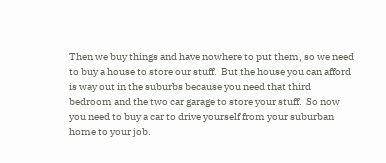Then we buy things and have nowhere to put them, so we need to buy a house to store our stuff.  But the house you can afford is way out in the suburbs because you need that third bedroom and the two car garage to store your stuff.  So now you need to buy a car to drive yourself from your suburban home to your job.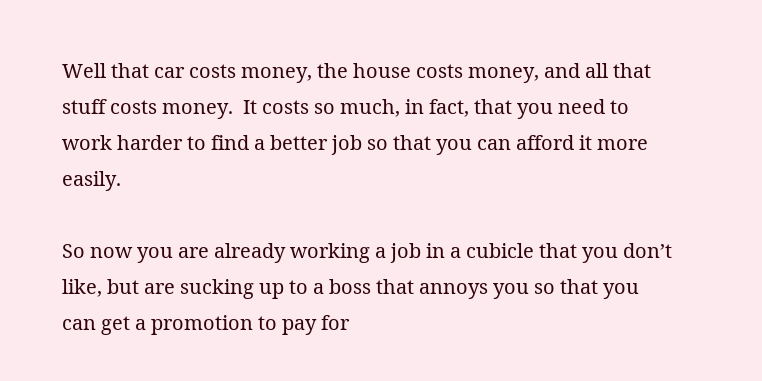Well that car costs money, the house costs money, and all that stuff costs money.  It costs so much, in fact, that you need to work harder to find a better job so that you can afford it more easily.

So now you are already working a job in a cubicle that you don’t like, but are sucking up to a boss that annoys you so that you can get a promotion to pay for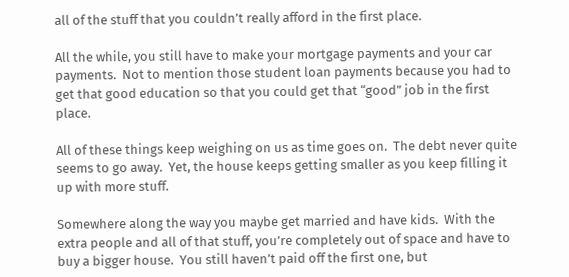all of the stuff that you couldn’t really afford in the first place.

All the while, you still have to make your mortgage payments and your car payments.  Not to mention those student loan payments because you had to get that good education so that you could get that “good” job in the first place.

All of these things keep weighing on us as time goes on.  The debt never quite seems to go away.  Yet, the house keeps getting smaller as you keep filling it up with more stuff.

Somewhere along the way you maybe get married and have kids.  With the extra people and all of that stuff, you’re completely out of space and have to buy a bigger house.  You still haven’t paid off the first one, but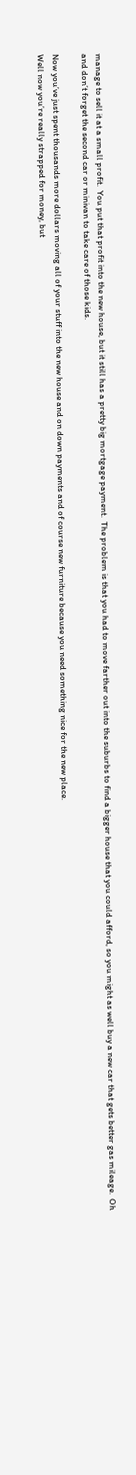manage to sell it at a small profit.  You put that profit into the new house, but it still has a pretty big mortgage payment.  The problem is that you had to move farther out into the suburbs to find a bigger house that you could afford, so you might as well buy a new car that gets better gas mileage.  Oh and don’t forget the second car or minivan to take care of those kids.

Now you’ve just spent thousands more dollars moving all of your stuff into the new house and on down payments and of course new furniture because you need something nice for the new place.
Well now you’re really strapped for money, but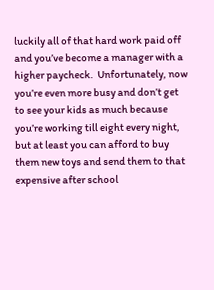luckily all of that hard work paid off and you’ve become a manager with a higher paycheck.  Unfortunately, now you’re even more busy and don’t get to see your kids as much because you’re working till eight every night, but at least you can afford to buy them new toys and send them to that expensive after school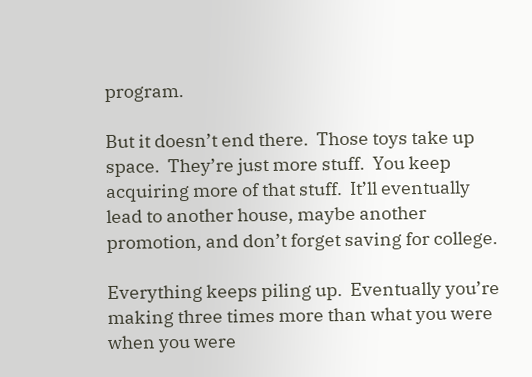program.

But it doesn’t end there.  Those toys take up space.  They’re just more stuff.  You keep acquiring more of that stuff.  It’ll eventually lead to another house, maybe another promotion, and don’t forget saving for college.

Everything keeps piling up.  Eventually you’re making three times more than what you were when you were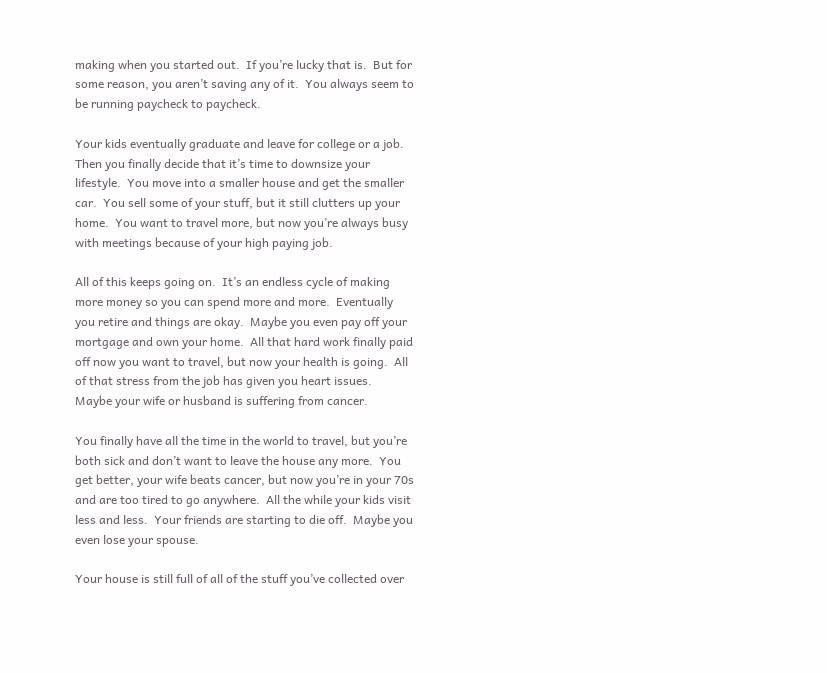making when you started out.  If you’re lucky that is.  But for some reason, you aren’t saving any of it.  You always seem to be running paycheck to paycheck.

Your kids eventually graduate and leave for college or a job.  Then you finally decide that it’s time to downsize your lifestyle.  You move into a smaller house and get the smaller car.  You sell some of your stuff, but it still clutters up your home.  You want to travel more, but now you’re always busy with meetings because of your high paying job.

All of this keeps going on.  It’s an endless cycle of making more money so you can spend more and more.  Eventually you retire and things are okay.  Maybe you even pay off your mortgage and own your home.  All that hard work finally paid off now you want to travel, but now your health is going.  All of that stress from the job has given you heart issues.  Maybe your wife or husband is suffering from cancer.

You finally have all the time in the world to travel, but you’re both sick and don’t want to leave the house any more.  You get better, your wife beats cancer, but now you’re in your 70s and are too tired to go anywhere.  All the while your kids visit less and less.  Your friends are starting to die off.  Maybe you even lose your spouse.

Your house is still full of all of the stuff you’ve collected over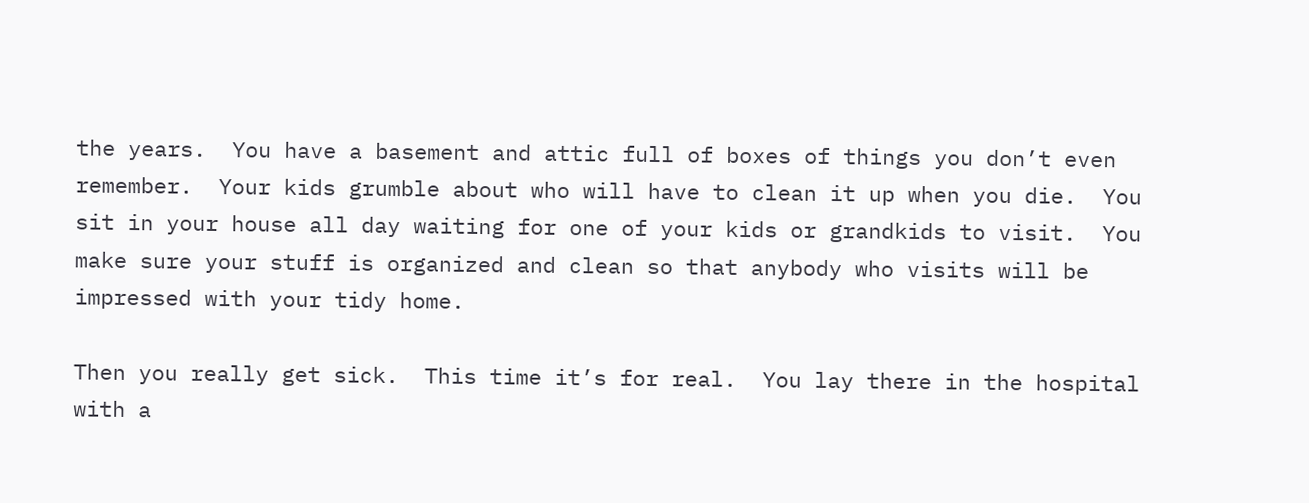the years.  You have a basement and attic full of boxes of things you don’t even remember.  Your kids grumble about who will have to clean it up when you die.  You sit in your house all day waiting for one of your kids or grandkids to visit.  You make sure your stuff is organized and clean so that anybody who visits will be impressed with your tidy home.

Then you really get sick.  This time it’s for real.  You lay there in the hospital with a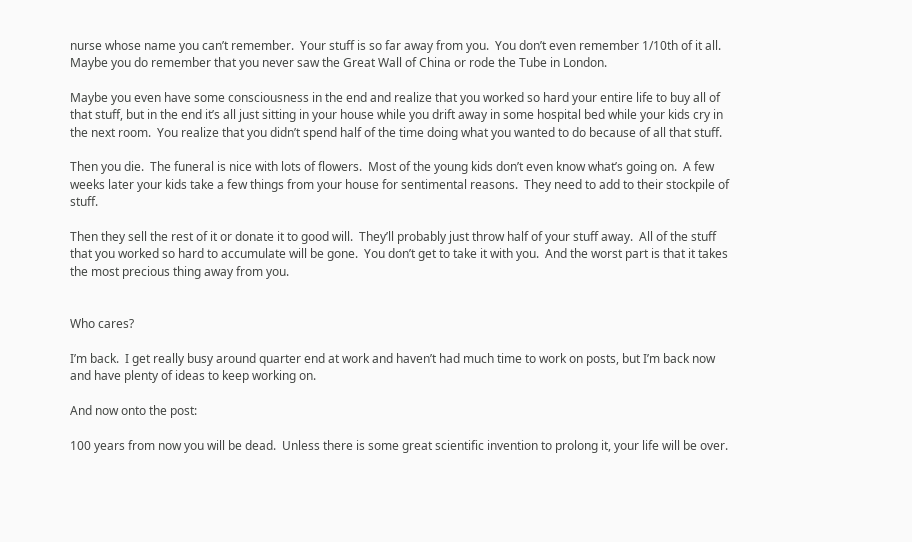nurse whose name you can’t remember.  Your stuff is so far away from you.  You don’t even remember 1/10th of it all.  Maybe you do remember that you never saw the Great Wall of China or rode the Tube in London.

Maybe you even have some consciousness in the end and realize that you worked so hard your entire life to buy all of that stuff, but in the end it’s all just sitting in your house while you drift away in some hospital bed while your kids cry in the next room.  You realize that you didn’t spend half of the time doing what you wanted to do because of all that stuff.

Then you die.  The funeral is nice with lots of flowers.  Most of the young kids don’t even know what’s going on.  A few weeks later your kids take a few things from your house for sentimental reasons.  They need to add to their stockpile of stuff.

Then they sell the rest of it or donate it to good will.  They’ll probably just throw half of your stuff away.  All of the stuff that you worked so hard to accumulate will be gone.  You don’t get to take it with you.  And the worst part is that it takes the most precious thing away from you.


Who cares?

I’m back.  I get really busy around quarter end at work and haven’t had much time to work on posts, but I’m back now and have plenty of ideas to keep working on.

And now onto the post:

100 years from now you will be dead.  Unless there is some great scientific invention to prolong it, your life will be over.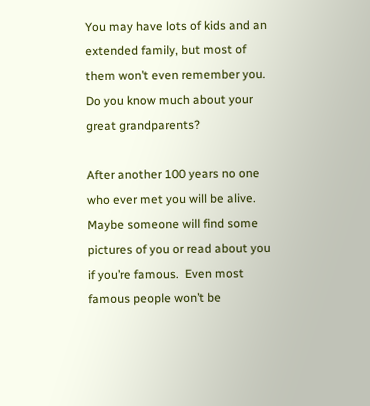You may have lots of kids and an extended family, but most of them won’t even remember you.  Do you know much about your great grandparents?

After another 100 years no one who ever met you will be alive.  Maybe someone will find some pictures of you or read about you if you’re famous.  Even most famous people won’t be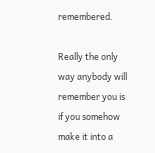remembered.

Really the only way anybody will remember you is if you somehow make it into a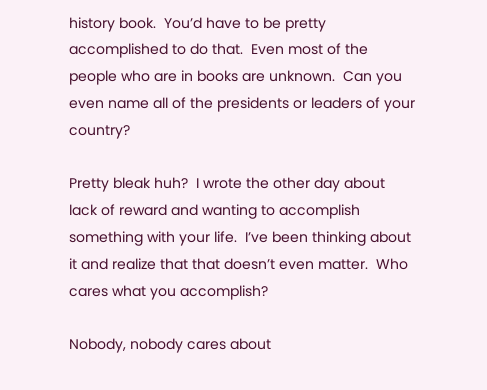history book.  You’d have to be pretty accomplished to do that.  Even most of the people who are in books are unknown.  Can you even name all of the presidents or leaders of your country?

Pretty bleak huh?  I wrote the other day about lack of reward and wanting to accomplish something with your life.  I’ve been thinking about it and realize that that doesn’t even matter.  Who cares what you accomplish?

Nobody, nobody cares about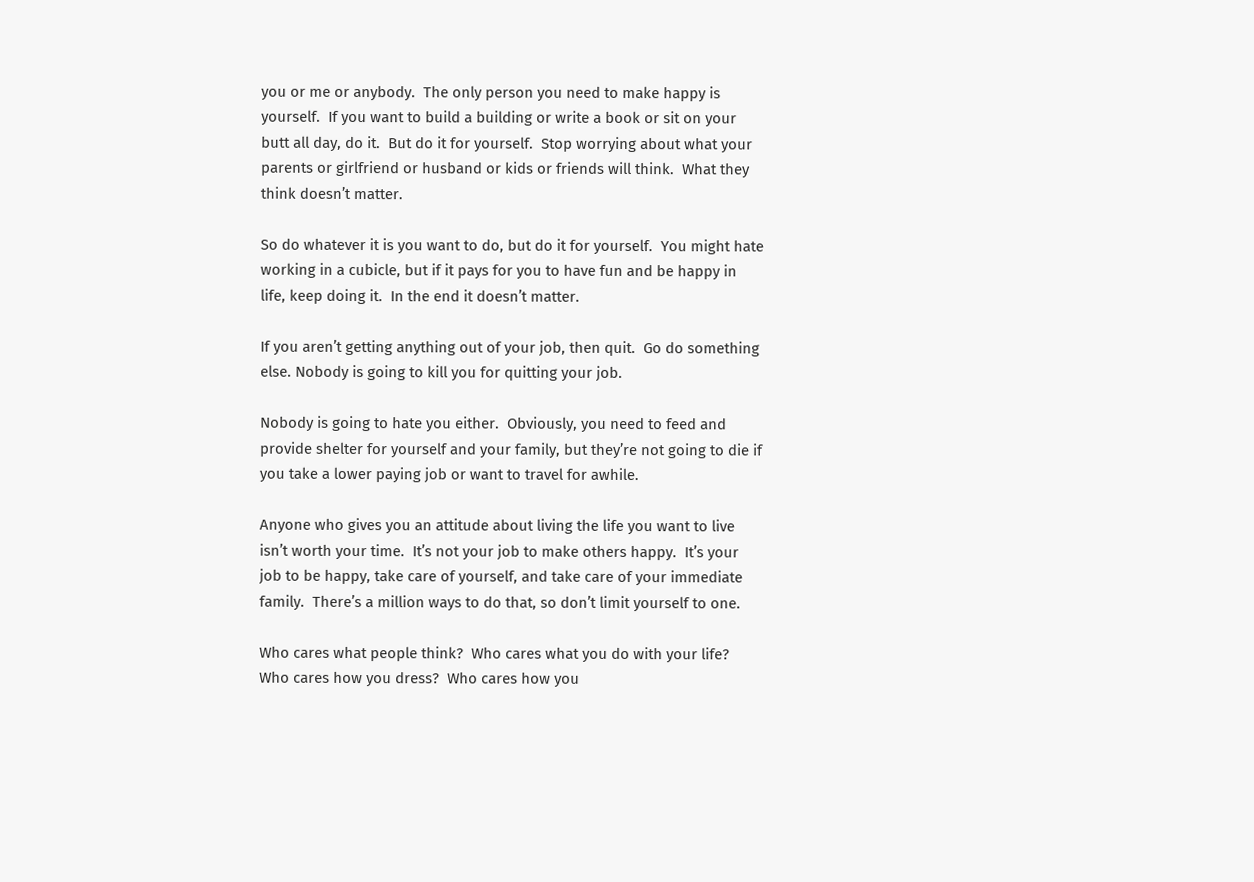you or me or anybody.  The only person you need to make happy is yourself.  If you want to build a building or write a book or sit on your butt all day, do it.  But do it for yourself.  Stop worrying about what your parents or girlfriend or husband or kids or friends will think.  What they think doesn’t matter.

So do whatever it is you want to do, but do it for yourself.  You might hate working in a cubicle, but if it pays for you to have fun and be happy in life, keep doing it.  In the end it doesn’t matter.

If you aren’t getting anything out of your job, then quit.  Go do something else. Nobody is going to kill you for quitting your job.

Nobody is going to hate you either.  Obviously, you need to feed and provide shelter for yourself and your family, but they’re not going to die if you take a lower paying job or want to travel for awhile.

Anyone who gives you an attitude about living the life you want to live isn’t worth your time.  It’s not your job to make others happy.  It’s your job to be happy, take care of yourself, and take care of your immediate family.  There’s a million ways to do that, so don’t limit yourself to one.

Who cares what people think?  Who cares what you do with your life?  Who cares how you dress?  Who cares how you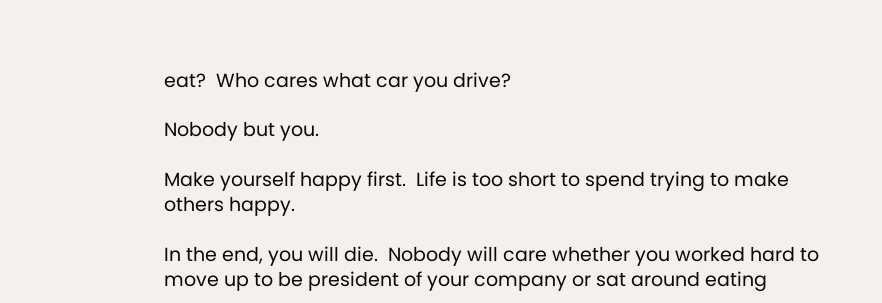eat?  Who cares what car you drive?

Nobody but you.

Make yourself happy first.  Life is too short to spend trying to make others happy.

In the end, you will die.  Nobody will care whether you worked hard to move up to be president of your company or sat around eating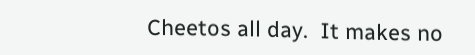Cheetos all day.  It makes no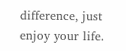difference, just enjoy your life.